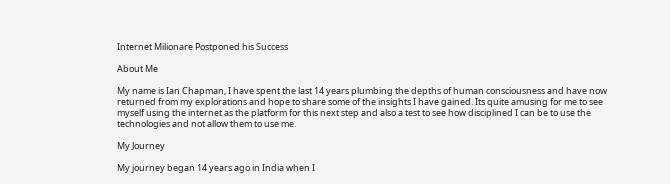Internet Milionare Postponed his Success

About Me

My name is Ian Chapman, I have spent the last 14 years plumbing the depths of human consciousness and have now returned from my explorations and hope to share some of the insights I have gained. Its quite amusing for me to see myself using the internet as the platform for this next step and also a test to see how disciplined I can be to use the technologies and not allow them to use me.

My Journey

My journey began 14 years ago in India when I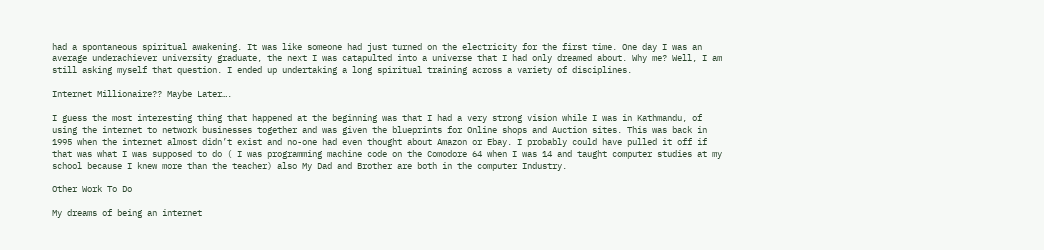had a spontaneous spiritual awakening. It was like someone had just turned on the electricity for the first time. One day I was an average underachiever university graduate, the next I was catapulted into a universe that I had only dreamed about. Why me? Well, I am still asking myself that question. I ended up undertaking a long spiritual training across a variety of disciplines.

Internet Millionaire?? Maybe Later….

I guess the most interesting thing that happened at the beginning was that I had a very strong vision while I was in Kathmandu, of using the internet to network businesses together and was given the blueprints for Online shops and Auction sites. This was back in 1995 when the internet almost didn’t exist and no-one had even thought about Amazon or Ebay. I probably could have pulled it off if that was what I was supposed to do ( I was programming machine code on the Comodore 64 when I was 14 and taught computer studies at my school because I knew more than the teacher) also My Dad and Brother are both in the computer Industry.

Other Work To Do

My dreams of being an internet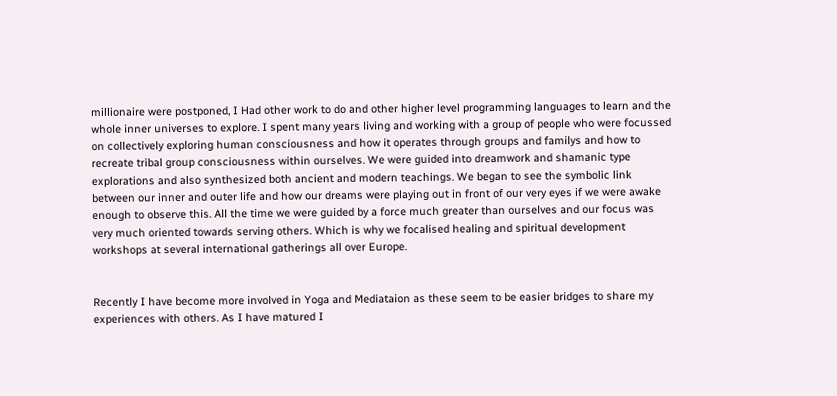millionaire were postponed, I Had other work to do and other higher level programming languages to learn and the whole inner universes to explore. I spent many years living and working with a group of people who were focussed on collectively exploring human consciousness and how it operates through groups and familys and how to recreate tribal group consciousness within ourselves. We were guided into dreamwork and shamanic type explorations and also synthesized both ancient and modern teachings. We began to see the symbolic link between our inner and outer life and how our dreams were playing out in front of our very eyes if we were awake enough to observe this. All the time we were guided by a force much greater than ourselves and our focus was very much oriented towards serving others. Which is why we focalised healing and spiritual development workshops at several international gatherings all over Europe.


Recently I have become more involved in Yoga and Mediataion as these seem to be easier bridges to share my experiences with others. As I have matured I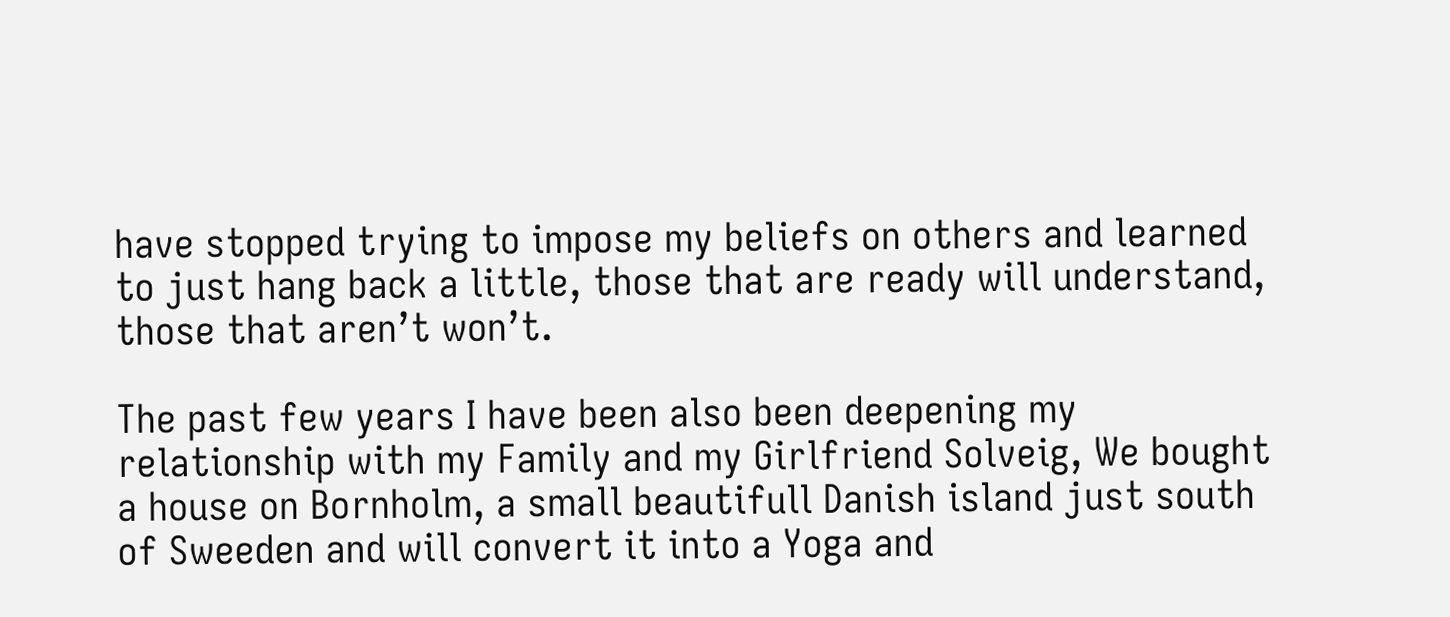have stopped trying to impose my beliefs on others and learned to just hang back a little, those that are ready will understand, those that aren’t won’t.

The past few years I have been also been deepening my relationship with my Family and my Girlfriend Solveig, We bought a house on Bornholm, a small beautifull Danish island just south of Sweeden and will convert it into a Yoga and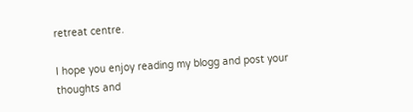retreat centre.

I hope you enjoy reading my blogg and post your thoughts and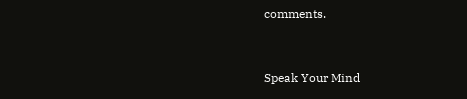comments.


Speak Your Mind